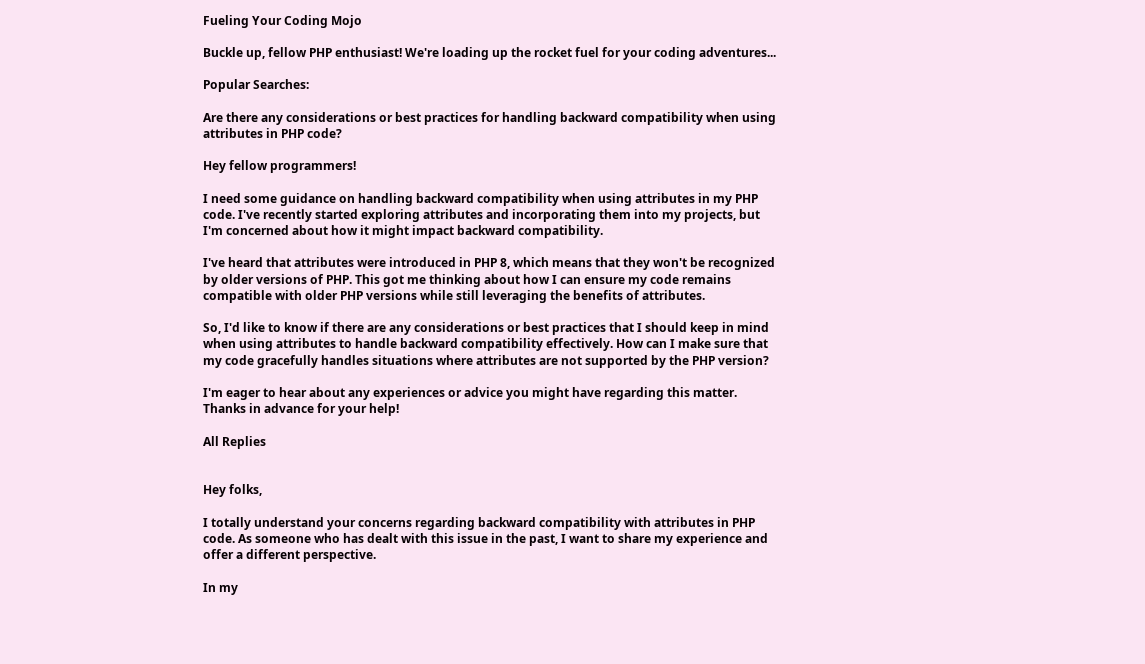Fueling Your Coding Mojo

Buckle up, fellow PHP enthusiast! We're loading up the rocket fuel for your coding adventures...

Popular Searches:

Are there any considerations or best practices for handling backward compatibility when using attributes in PHP code?

Hey fellow programmers!

I need some guidance on handling backward compatibility when using attributes in my PHP code. I've recently started exploring attributes and incorporating them into my projects, but I'm concerned about how it might impact backward compatibility.

I've heard that attributes were introduced in PHP 8, which means that they won't be recognized by older versions of PHP. This got me thinking about how I can ensure my code remains compatible with older PHP versions while still leveraging the benefits of attributes.

So, I'd like to know if there are any considerations or best practices that I should keep in mind when using attributes to handle backward compatibility effectively. How can I make sure that my code gracefully handles situations where attributes are not supported by the PHP version?

I'm eager to hear about any experiences or advice you might have regarding this matter. Thanks in advance for your help!

All Replies


Hey folks,

I totally understand your concerns regarding backward compatibility with attributes in PHP code. As someone who has dealt with this issue in the past, I want to share my experience and offer a different perspective.

In my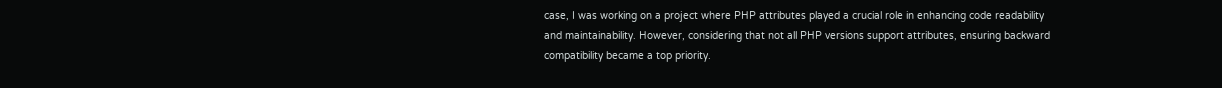case, I was working on a project where PHP attributes played a crucial role in enhancing code readability and maintainability. However, considering that not all PHP versions support attributes, ensuring backward compatibility became a top priority.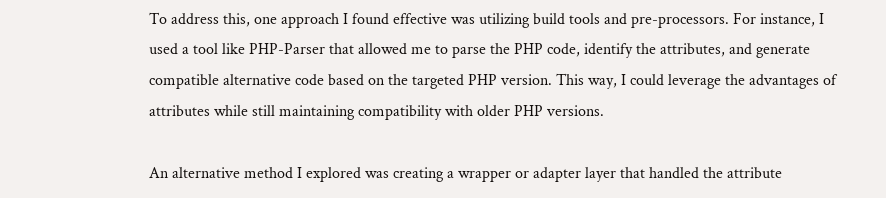To address this, one approach I found effective was utilizing build tools and pre-processors. For instance, I used a tool like PHP-Parser that allowed me to parse the PHP code, identify the attributes, and generate compatible alternative code based on the targeted PHP version. This way, I could leverage the advantages of attributes while still maintaining compatibility with older PHP versions.

An alternative method I explored was creating a wrapper or adapter layer that handled the attribute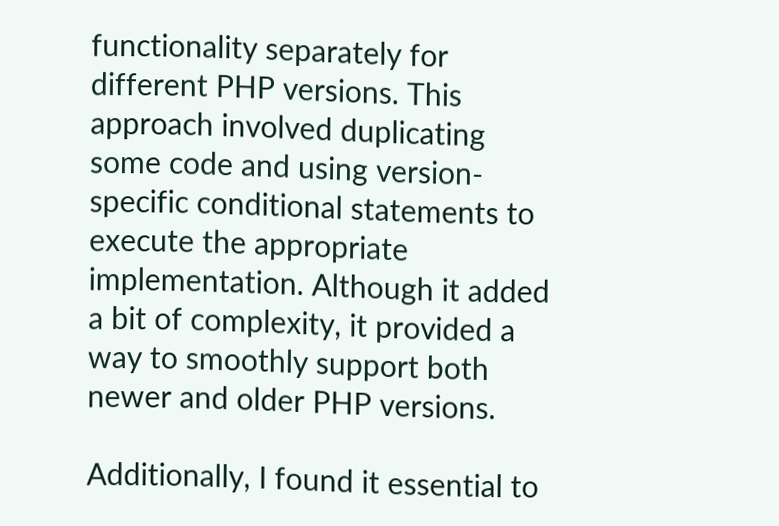functionality separately for different PHP versions. This approach involved duplicating some code and using version-specific conditional statements to execute the appropriate implementation. Although it added a bit of complexity, it provided a way to smoothly support both newer and older PHP versions.

Additionally, I found it essential to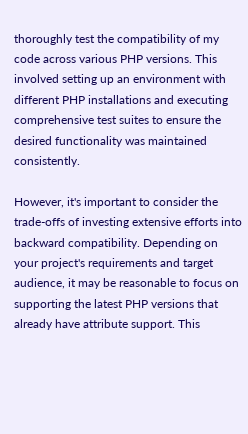thoroughly test the compatibility of my code across various PHP versions. This involved setting up an environment with different PHP installations and executing comprehensive test suites to ensure the desired functionality was maintained consistently.

However, it's important to consider the trade-offs of investing extensive efforts into backward compatibility. Depending on your project's requirements and target audience, it may be reasonable to focus on supporting the latest PHP versions that already have attribute support. This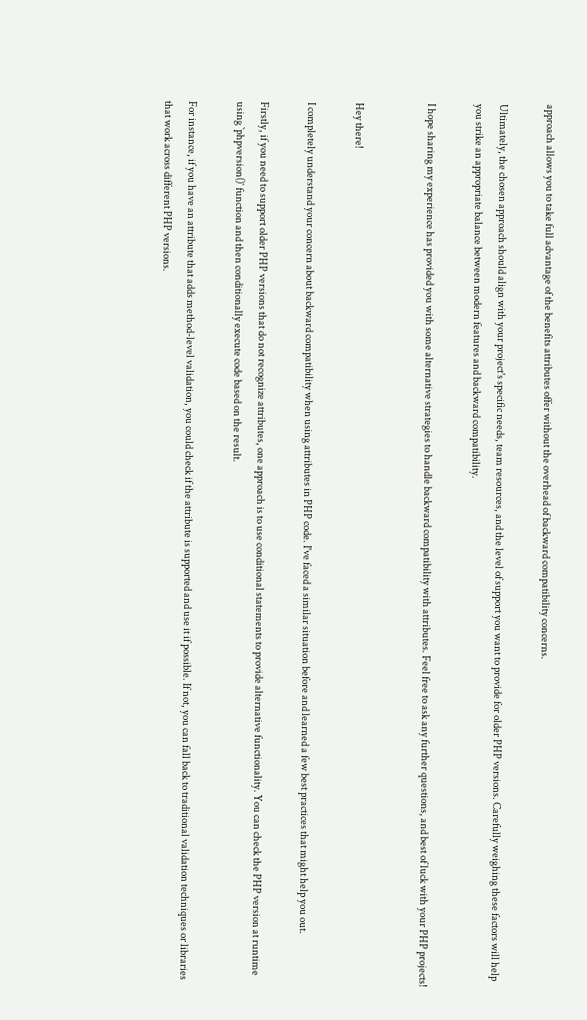approach allows you to take full advantage of the benefits attributes offer without the overhead of backward compatibility concerns.

Ultimately, the chosen approach should align with your project's specific needs, team resources, and the level of support you want to provide for older PHP versions. Carefully weighing these factors will help you strike an appropriate balance between modern features and backward compatibility.

I hope sharing my experience has provided you with some alternative strategies to handle backward compatibility with attributes. Feel free to ask any further questions, and best of luck with your PHP projects!


Hey there!

I completely understand your concern about backward compatibility when using attributes in PHP code. I've faced a similar situation before and learned a few best practices that might help you out.

Firstly, if you need to support older PHP versions that do not recognize attributes, one approach is to use conditional statements to provide alternative functionality. You can check the PHP version at runtime using `phpversion()` function and then conditionally execute code based on the result.

For instance, if you have an attribute that adds method-level validation, you could check if the attribute is supported and use it if possible. If not, you can fall back to traditional validation techniques or libraries that work across different PHP versions.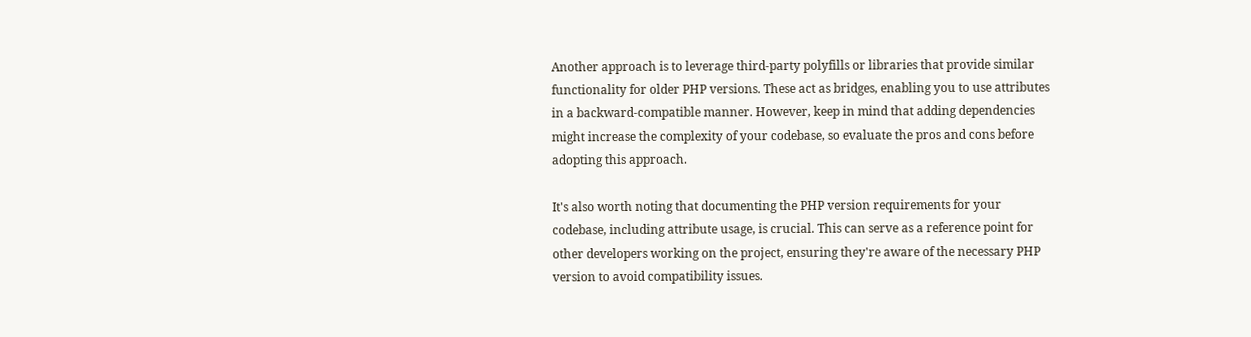Another approach is to leverage third-party polyfills or libraries that provide similar functionality for older PHP versions. These act as bridges, enabling you to use attributes in a backward-compatible manner. However, keep in mind that adding dependencies might increase the complexity of your codebase, so evaluate the pros and cons before adopting this approach.

It's also worth noting that documenting the PHP version requirements for your codebase, including attribute usage, is crucial. This can serve as a reference point for other developers working on the project, ensuring they're aware of the necessary PHP version to avoid compatibility issues.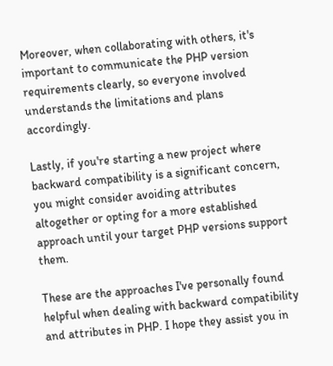Moreover, when collaborating with others, it's important to communicate the PHP version requirements clearly, so everyone involved understands the limitations and plans accordingly.

Lastly, if you're starting a new project where backward compatibility is a significant concern, you might consider avoiding attributes altogether or opting for a more established approach until your target PHP versions support them.

These are the approaches I've personally found helpful when dealing with backward compatibility and attributes in PHP. I hope they assist you in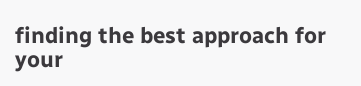finding the best approach for your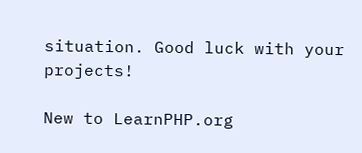situation. Good luck with your projects!

New to LearnPHP.org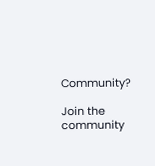Community?

Join the community